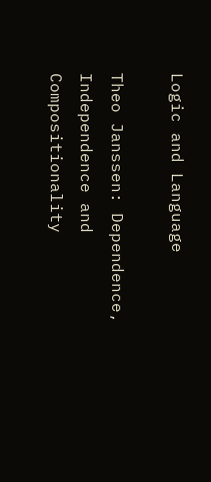Logic and Language

Theo Janssen: Dependence, Independence and Compositionality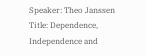Speaker: Theo Janssen
Title: Dependence, Independence and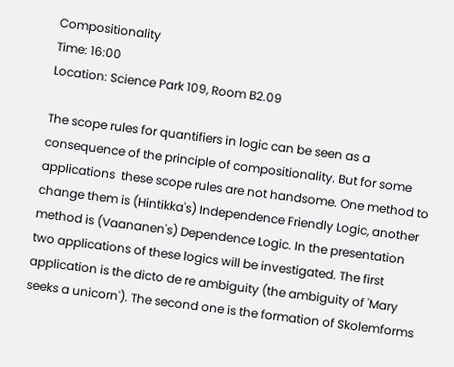Compositionality
Time: 16:00
Location: Science Park 109, Room B2.09

The scope rules for quantifiers in logic can be seen as a consequence of the principle of compositionality. But for some applications  these scope rules are not handsome. One method to change them is (Hintikka's) Independence Friendly Logic, another method is (Vaananen's) Dependence Logic. In the presentation two applications of these logics will be investigated. The first application is the dicto de re ambiguity (the ambiguity of 'Mary seeks a unicorn'). The second one is the formation of Skolemforms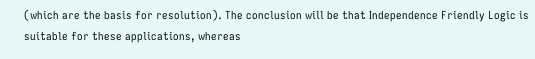(which are the basis for resolution). The conclusion will be that Independence Friendly Logic is suitable for these applications, whereas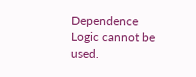Dependence Logic cannot be used.